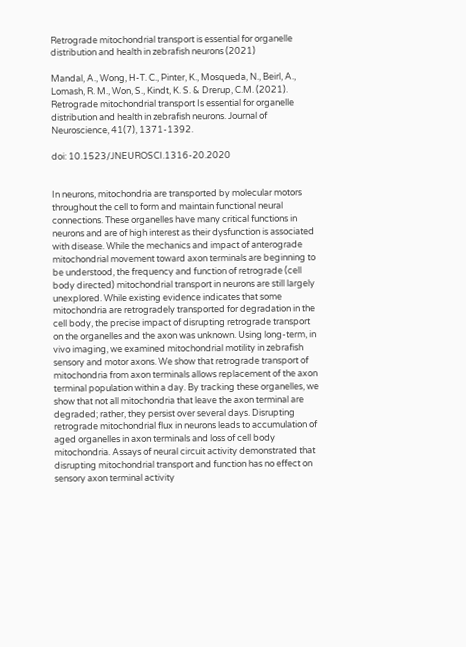Retrograde mitochondrial transport is essential for organelle distribution and health in zebrafish neurons (2021)

Mandal, A., Wong, H-T. C., Pinter, K., Mosqueda, N., Beirl, A., Lomash, R. M., Won, S., Kindt, K. S. & Drerup, C.M. (2021). Retrograde mitochondrial transport Is essential for organelle distribution and health in zebrafish neurons. Journal of Neuroscience, 41(7), 1371-1392.

doi: 10.1523/JNEUROSCI.1316-20.2020


In neurons, mitochondria are transported by molecular motors throughout the cell to form and maintain functional neural connections. These organelles have many critical functions in neurons and are of high interest as their dysfunction is associated with disease. While the mechanics and impact of anterograde mitochondrial movement toward axon terminals are beginning to be understood, the frequency and function of retrograde (cell body directed) mitochondrial transport in neurons are still largely unexplored. While existing evidence indicates that some mitochondria are retrogradely transported for degradation in the cell body, the precise impact of disrupting retrograde transport on the organelles and the axon was unknown. Using long-term, in vivo imaging, we examined mitochondrial motility in zebrafish sensory and motor axons. We show that retrograde transport of mitochondria from axon terminals allows replacement of the axon terminal population within a day. By tracking these organelles, we show that not all mitochondria that leave the axon terminal are degraded; rather, they persist over several days. Disrupting retrograde mitochondrial flux in neurons leads to accumulation of aged organelles in axon terminals and loss of cell body mitochondria. Assays of neural circuit activity demonstrated that disrupting mitochondrial transport and function has no effect on sensory axon terminal activity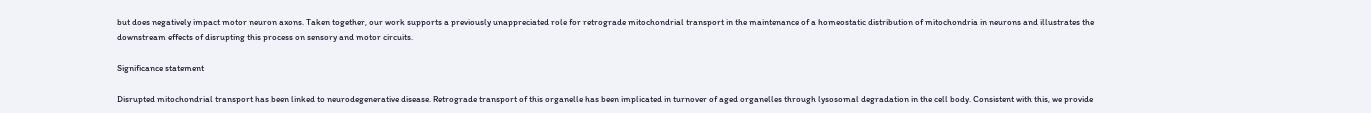but does negatively impact motor neuron axons. Taken together, our work supports a previously unappreciated role for retrograde mitochondrial transport in the maintenance of a homeostatic distribution of mitochondria in neurons and illustrates the downstream effects of disrupting this process on sensory and motor circuits.

Significance statement

Disrupted mitochondrial transport has been linked to neurodegenerative disease. Retrograde transport of this organelle has been implicated in turnover of aged organelles through lysosomal degradation in the cell body. Consistent with this, we provide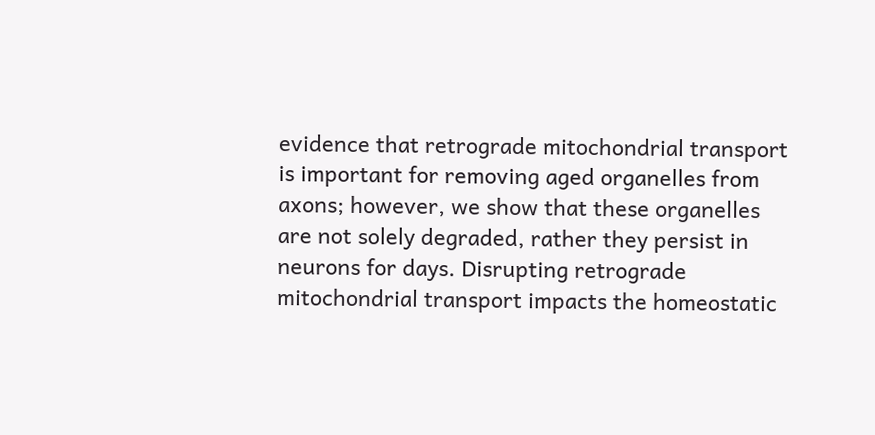evidence that retrograde mitochondrial transport is important for removing aged organelles from axons; however, we show that these organelles are not solely degraded, rather they persist in neurons for days. Disrupting retrograde mitochondrial transport impacts the homeostatic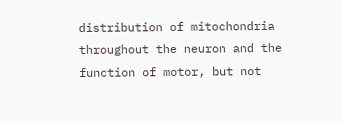distribution of mitochondria throughout the neuron and the function of motor, but not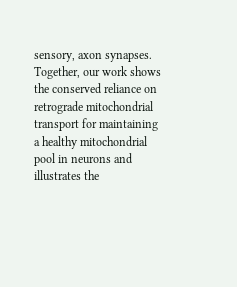sensory, axon synapses. Together, our work shows the conserved reliance on retrograde mitochondrial transport for maintaining a healthy mitochondrial pool in neurons and illustrates the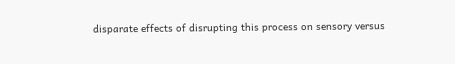disparate effects of disrupting this process on sensory versus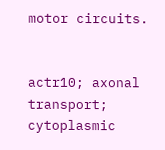motor circuits.


actr10; axonal transport; cytoplasmic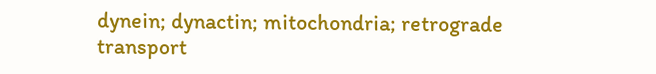dynein; dynactin; mitochondria; retrograde transport